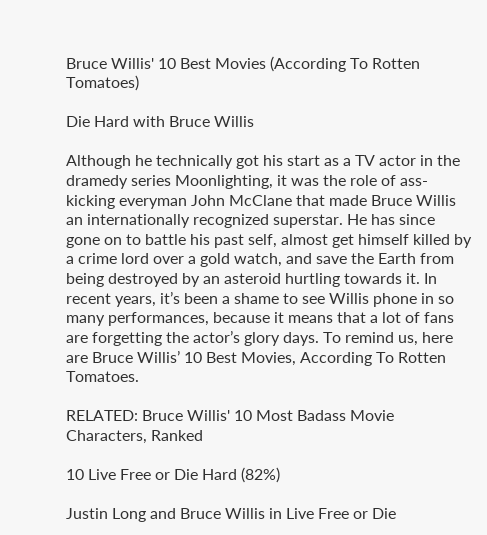Bruce Willis' 10 Best Movies (According To Rotten Tomatoes)

Die Hard with Bruce Willis

Although he technically got his start as a TV actor in the dramedy series Moonlighting, it was the role of ass-kicking everyman John McClane that made Bruce Willis an internationally recognized superstar. He has since gone on to battle his past self, almost get himself killed by a crime lord over a gold watch, and save the Earth from being destroyed by an asteroid hurtling towards it. In recent years, it’s been a shame to see Willis phone in so many performances, because it means that a lot of fans are forgetting the actor’s glory days. To remind us, here are Bruce Willis’ 10 Best Movies, According To Rotten Tomatoes.

RELATED: Bruce Willis' 10 Most Badass Movie Characters, Ranked

10 Live Free or Die Hard (82%)

Justin Long and Bruce Willis in Live Free or Die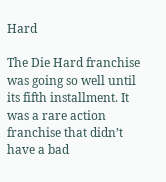Hard

The Die Hard franchise was going so well until its fifth installment. It was a rare action franchise that didn’t have a bad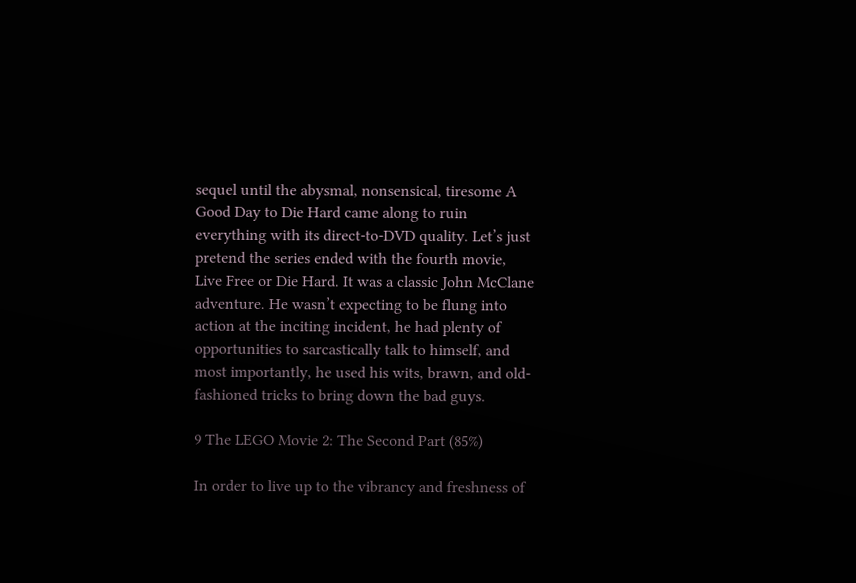sequel until the abysmal, nonsensical, tiresome A Good Day to Die Hard came along to ruin everything with its direct-to-DVD quality. Let’s just pretend the series ended with the fourth movie, Live Free or Die Hard. It was a classic John McClane adventure. He wasn’t expecting to be flung into action at the inciting incident, he had plenty of opportunities to sarcastically talk to himself, and most importantly, he used his wits, brawn, and old-fashioned tricks to bring down the bad guys.

9 The LEGO Movie 2: The Second Part (85%)

In order to live up to the vibrancy and freshness of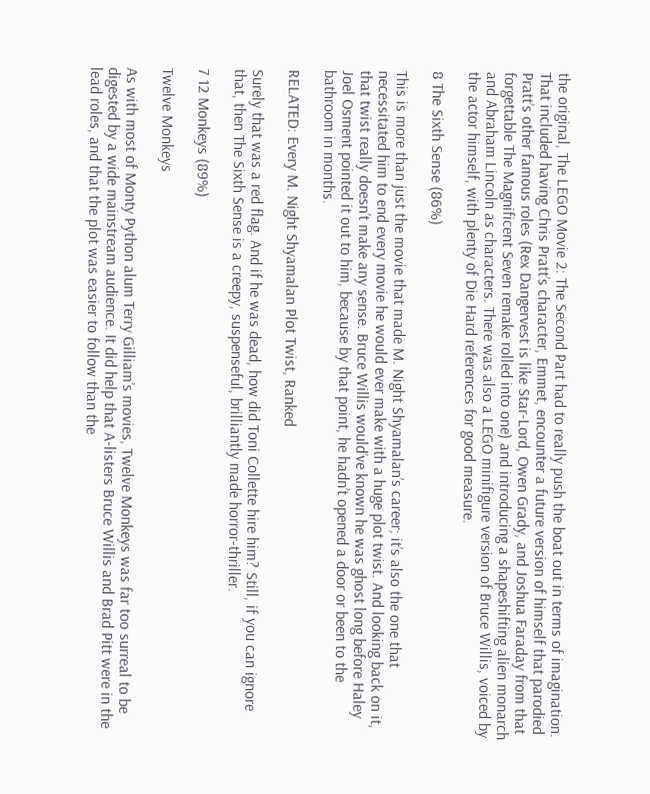the original, The LEGO Movie 2: The Second Part had to really push the boat out in terms of imagination. That included having Chris Pratt’s character, Emmet, encounter a future version of himself that parodied Pratt’s other famous roles (Rex Dangervest is like Star-Lord, Owen Grady, and Joshua Faraday from that forgettable The Magnificent Seven remake rolled into one) and introducing a shapeshifting alien monarch and Abraham Lincoln as characters. There was also a LEGO minifigure version of Bruce Willis, voiced by the actor himself, with plenty of Die Hard references for good measure.

8 The Sixth Sense (86%)

This is more than just the movie that made M. Night Shyamalan’s career; it’s also the one that necessitated him to end every movie he would ever make with a huge plot twist. And looking back on it, that twist really doesn’t make any sense. Bruce Willis would’ve known he was ghost long before Haley Joel Osment pointed it out to him, because by that point, he hadn’t opened a door or been to the bathroom in months.

RELATED: Every M. Night Shyamalan Plot Twist, Ranked

Surely that was a red flag. And if he was dead, how did Toni Collette hire him? Still, if you can ignore that, then The Sixth Sense is a creepy, suspenseful, brilliantly made horror-thriller.

7 12 Monkeys (89%)

Twelve Monkeys

As with most of Monty Python alum Terry Gilliam’s movies, Twelve Monkeys was far too surreal to be digested by a wide mainstream audience. It did help that A-listers Bruce Willis and Brad Pitt were in the lead roles, and that the plot was easier to follow than the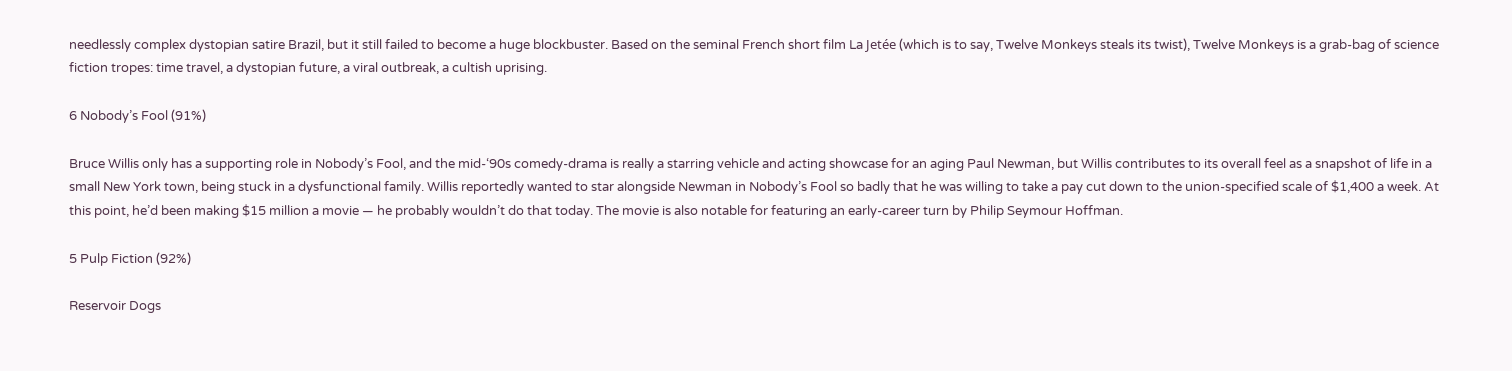needlessly complex dystopian satire Brazil, but it still failed to become a huge blockbuster. Based on the seminal French short film La Jetée (which is to say, Twelve Monkeys steals its twist), Twelve Monkeys is a grab-bag of science fiction tropes: time travel, a dystopian future, a viral outbreak, a cultish uprising.

6 Nobody’s Fool (91%)

Bruce Willis only has a supporting role in Nobody’s Fool, and the mid-‘90s comedy-drama is really a starring vehicle and acting showcase for an aging Paul Newman, but Willis contributes to its overall feel as a snapshot of life in a small New York town, being stuck in a dysfunctional family. Willis reportedly wanted to star alongside Newman in Nobody’s Fool so badly that he was willing to take a pay cut down to the union-specified scale of $1,400 a week. At this point, he’d been making $15 million a movie — he probably wouldn’t do that today. The movie is also notable for featuring an early-career turn by Philip Seymour Hoffman.

5 Pulp Fiction (92%)

Reservoir Dogs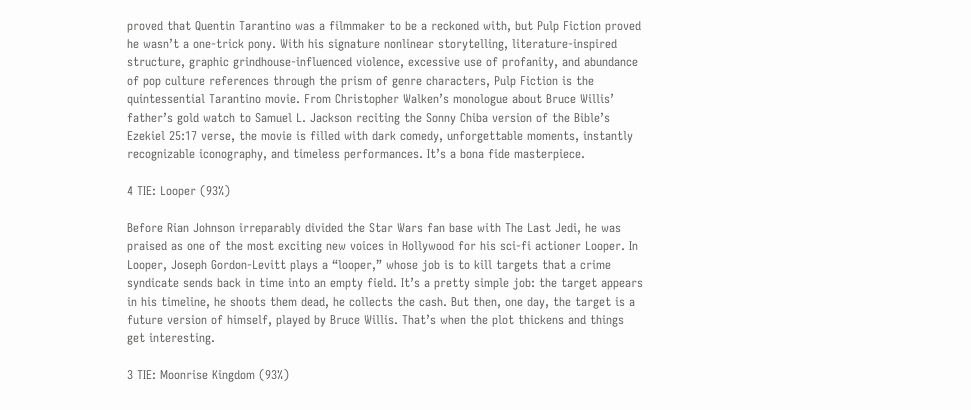proved that Quentin Tarantino was a filmmaker to be a reckoned with, but Pulp Fiction proved he wasn’t a one-trick pony. With his signature nonlinear storytelling, literature-inspired structure, graphic grindhouse-influenced violence, excessive use of profanity, and abundance of pop culture references through the prism of genre characters, Pulp Fiction is the quintessential Tarantino movie. From Christopher Walken’s monologue about Bruce Willis’ father’s gold watch to Samuel L. Jackson reciting the Sonny Chiba version of the Bible’s Ezekiel 25:17 verse, the movie is filled with dark comedy, unforgettable moments, instantly recognizable iconography, and timeless performances. It’s a bona fide masterpiece.

4 TIE: Looper (93%)

Before Rian Johnson irreparably divided the Star Wars fan base with The Last Jedi, he was praised as one of the most exciting new voices in Hollywood for his sci-fi actioner Looper. In Looper, Joseph Gordon-Levitt plays a “looper,” whose job is to kill targets that a crime syndicate sends back in time into an empty field. It’s a pretty simple job: the target appears in his timeline, he shoots them dead, he collects the cash. But then, one day, the target is a future version of himself, played by Bruce Willis. That’s when the plot thickens and things get interesting.

3 TIE: Moonrise Kingdom (93%)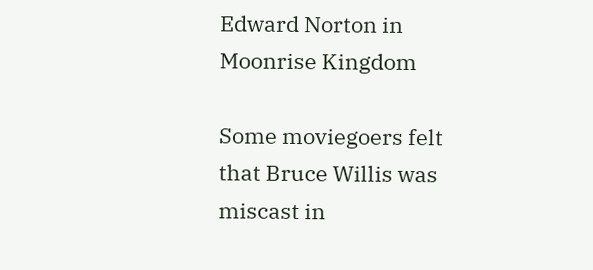Edward Norton in Moonrise Kingdom

Some moviegoers felt that Bruce Willis was miscast in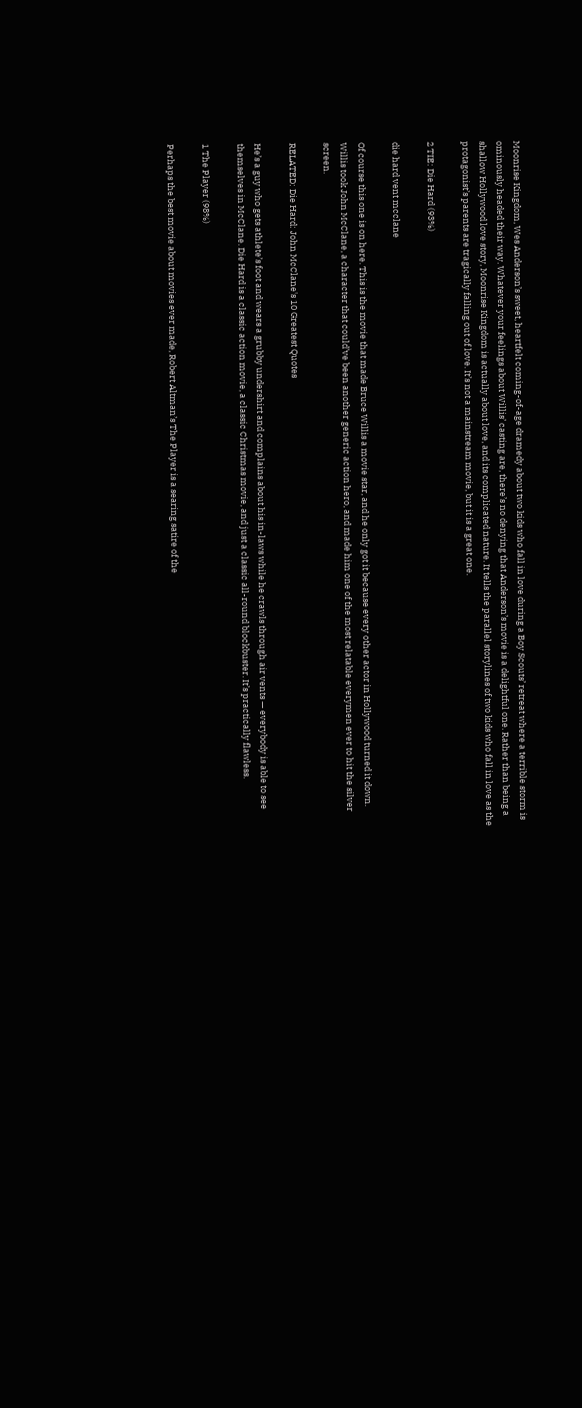Moonrise Kingdom, Wes Anderson’s sweet, heartfelt coming-of-age dramedy about two kids who fall in love during a Boy Scouts’ retreat where a terrible storm is ominously headed their way. Whatever your feelings about Willis’ casting are, there’s no denying that Anderson’s movie is a delightful one. Rather than being a shallow Hollywood love story, Moonrise Kingdom is actually about love, and its complicated nature. It tells the parallel storylines of two kids who fall in love as the protagonist’s parents are tragically falling out of love. It’s not a mainstream movie, but it is a great one.

2 TIE: Die Hard (93%)

die hard vent mcclane

Of course this one is on here. This is the movie that made Bruce Willis a movie star, and he only got it because every other actor in Hollywood turned it down. Willis took John McClane, a character that could’ve been another generic action hero, and made him one of the most relatable everymen ever to hit the silver screen.

RELATED: Die Hard: John McClane's 10 Greatest Quotes

He’s a guy who gets athlete’s foot and wears a grubby undershirt and complains about his in-laws while he crawls through air vents — everybody is able to see themselves in McClane. Die Hard is a classic action movie, a classic Christmas movie, and just a classic all-round blockbuster. It’s practically flawless.

1 The Player (98%)

Perhaps the best movie about movies ever made, Robert Altman’s The Player is a searing satire of the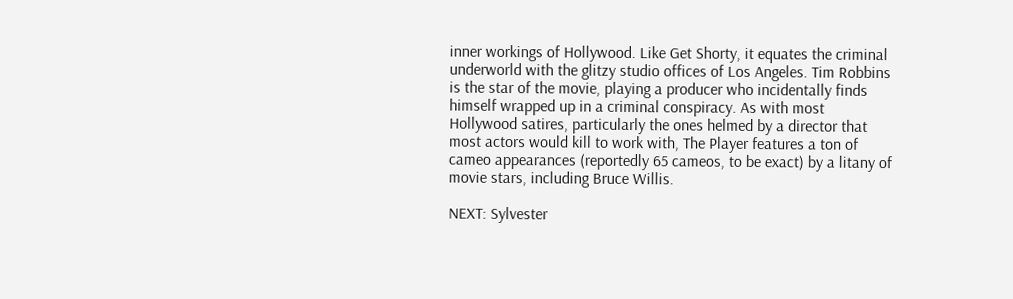inner workings of Hollywood. Like Get Shorty, it equates the criminal underworld with the glitzy studio offices of Los Angeles. Tim Robbins is the star of the movie, playing a producer who incidentally finds himself wrapped up in a criminal conspiracy. As with most Hollywood satires, particularly the ones helmed by a director that most actors would kill to work with, The Player features a ton of cameo appearances (reportedly 65 cameos, to be exact) by a litany of movie stars, including Bruce Willis.

NEXT: Sylvester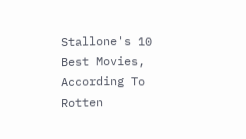Stallone's 10 Best Movies, According To Rotten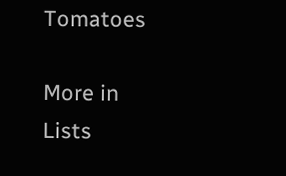Tomatoes

More in Lists